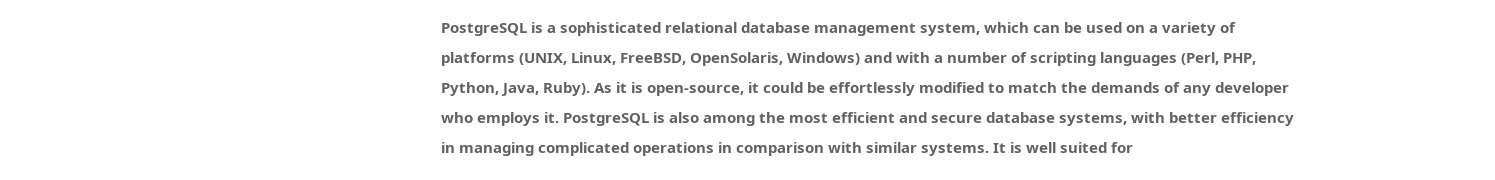PostgreSQL is a sophisticated relational database management system, which can be used on a variety of platforms (UNIX, Linux, FreeBSD, OpenSolaris, Windows) and with a number of scripting languages (Perl, PHP, Python, Java, Ruby). As it is open-source, it could be effortlessly modified to match the demands of any developer who employs it. PostgreSQL is also among the most efficient and secure database systems, with better efficiency in managing complicated operations in comparison with similar systems. It is well suited for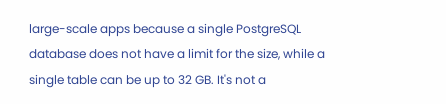large-scale apps because a single PostgreSQL database does not have a limit for the size, while a single table can be up to 32 GB. It's not a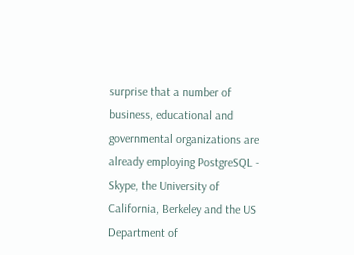surprise that a number of business, educational and governmental organizations are already employing PostgreSQL - Skype, the University of California, Berkeley and the US Department of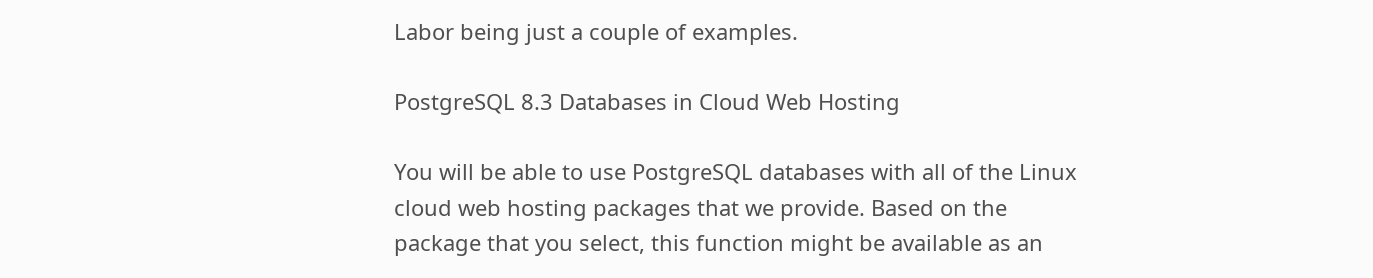Labor being just a couple of examples.

PostgreSQL 8.3 Databases in Cloud Web Hosting

You will be able to use PostgreSQL databases with all of the Linux cloud web hosting packages that we provide. Based on the package that you select, this function might be available as an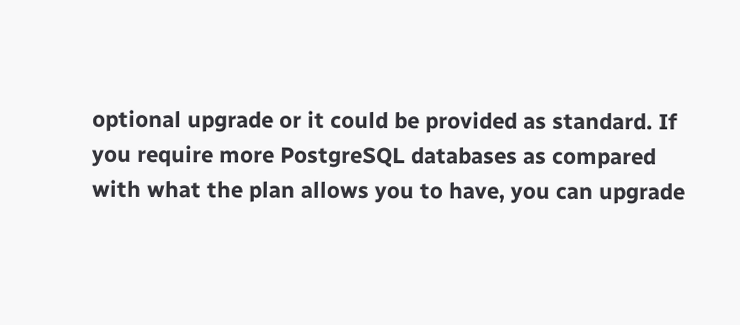optional upgrade or it could be provided as standard. If you require more PostgreSQL databases as compared with what the plan allows you to have, you can upgrade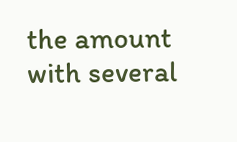the amount with several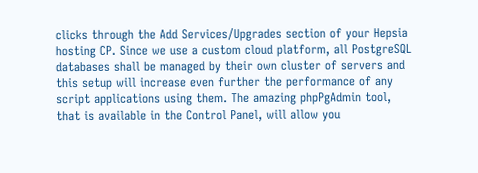clicks through the Add Services/Upgrades section of your Hepsia hosting CP. Since we use a custom cloud platform, all PostgreSQL databases shall be managed by their own cluster of servers and this setup will increase even further the performance of any script applications using them. The amazing phpPgAdmin tool, that is available in the Control Panel, will allow you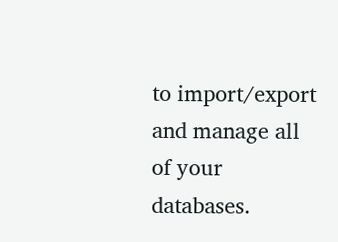to import/export and manage all of your databases.